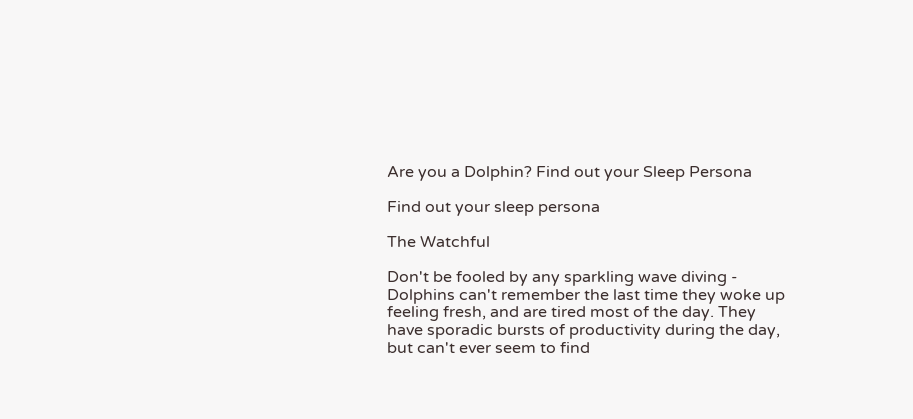Are you a Dolphin? Find out your Sleep Persona

Find out your sleep persona

The Watchful

Don't be fooled by any sparkling wave diving - Dolphins can't remember the last time they woke up feeling fresh, and are tired most of the day. They have sporadic bursts of productivity during the day, but can't ever seem to find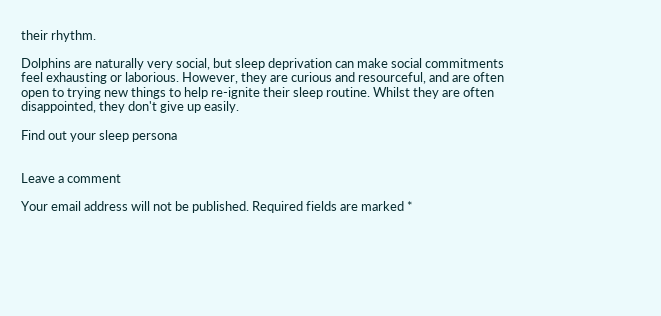their rhythm.

Dolphins are naturally very social, but sleep deprivation can make social commitments feel exhausting or laborious. However, they are curious and resourceful, and are often open to trying new things to help re-ignite their sleep routine. Whilst they are often disappointed, they don't give up easily.

Find out your sleep persona


Leave a comment

Your email address will not be published. Required fields are marked *